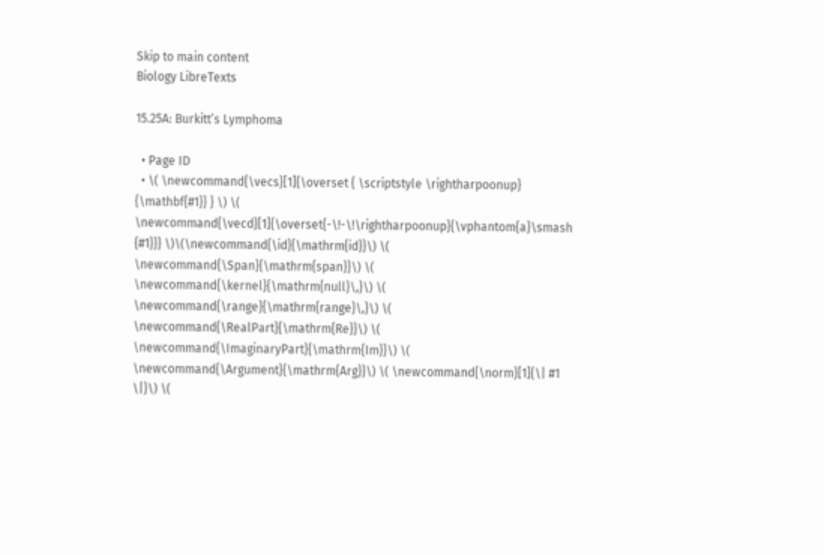Skip to main content
Biology LibreTexts

15.25A: Burkitt’s Lymphoma

  • Page ID
  • \( \newcommand{\vecs}[1]{\overset { \scriptstyle \rightharpoonup} {\mathbf{#1}} } \) \( \newcommand{\vecd}[1]{\overset{-\!-\!\rightharpoonup}{\vphantom{a}\smash {#1}}} \)\(\newcommand{\id}{\mathrm{id}}\) \( \newcommand{\Span}{\mathrm{span}}\) \( \newcommand{\kernel}{\mathrm{null}\,}\) \( \newcommand{\range}{\mathrm{range}\,}\) \( \newcommand{\RealPart}{\mathrm{Re}}\) \( \newcommand{\ImaginaryPart}{\mathrm{Im}}\) \( \newcommand{\Argument}{\mathrm{Arg}}\) \( \newcommand{\norm}[1]{\| #1 \|}\) \(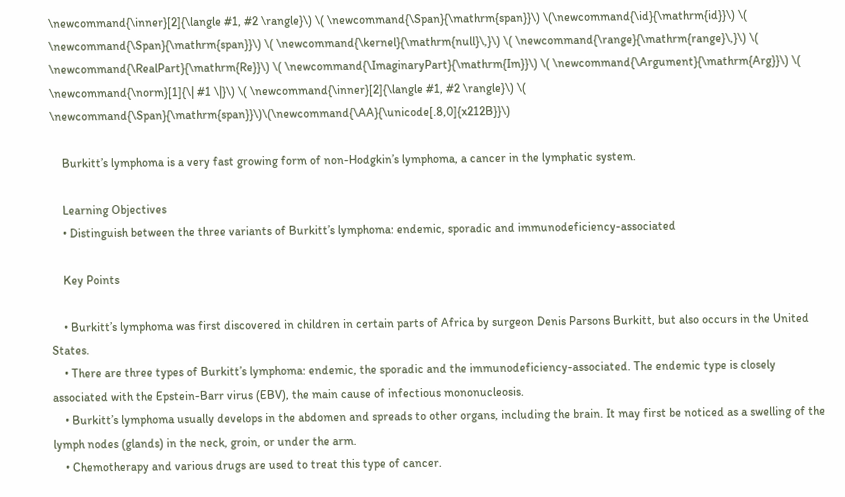\newcommand{\inner}[2]{\langle #1, #2 \rangle}\) \( \newcommand{\Span}{\mathrm{span}}\) \(\newcommand{\id}{\mathrm{id}}\) \( \newcommand{\Span}{\mathrm{span}}\) \( \newcommand{\kernel}{\mathrm{null}\,}\) \( \newcommand{\range}{\mathrm{range}\,}\) \( \newcommand{\RealPart}{\mathrm{Re}}\) \( \newcommand{\ImaginaryPart}{\mathrm{Im}}\) \( \newcommand{\Argument}{\mathrm{Arg}}\) \( \newcommand{\norm}[1]{\| #1 \|}\) \( \newcommand{\inner}[2]{\langle #1, #2 \rangle}\) \( \newcommand{\Span}{\mathrm{span}}\)\(\newcommand{\AA}{\unicode[.8,0]{x212B}}\)

    Burkitt’s lymphoma is a very fast growing form of non-Hodgkin’s lymphoma, a cancer in the lymphatic system.

    Learning Objectives
    • Distinguish between the three variants of Burkitt’s lymphoma: endemic, sporadic and immunodeficiency-associated

    Key Points

    • Burkitt’s lymphoma was first discovered in children in certain parts of Africa by surgeon Denis Parsons Burkitt, but also occurs in the United States.
    • There are three types of Burkitt’s lymphoma: endemic, the sporadic and the immunodeficiency-associated. The endemic type is closely associated with the Epstein-Barr virus (EBV), the main cause of infectious mononucleosis.
    • Burkitt’s lymphoma usually develops in the abdomen and spreads to other organs, including the brain. It may first be noticed as a swelling of the lymph nodes (glands) in the neck, groin, or under the arm.
    • Chemotherapy and various drugs are used to treat this type of cancer.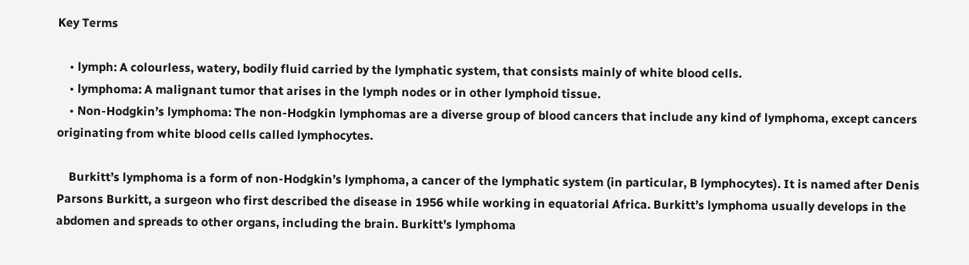Key Terms

    • lymph: A colourless, watery, bodily fluid carried by the lymphatic system, that consists mainly of white blood cells.
    • lymphoma: A malignant tumor that arises in the lymph nodes or in other lymphoid tissue.
    • Non-Hodgkin’s lymphoma: The non-Hodgkin lymphomas are a diverse group of blood cancers that include any kind of lymphoma, except cancers originating from white blood cells called lymphocytes.

    Burkitt’s lymphoma is a form of non-Hodgkin’s lymphoma, a cancer of the lymphatic system (in particular, B lymphocytes). It is named after Denis Parsons Burkitt, a surgeon who first described the disease in 1956 while working in equatorial Africa. Burkitt’s lymphoma usually develops in the abdomen and spreads to other organs, including the brain. Burkitt’s lymphoma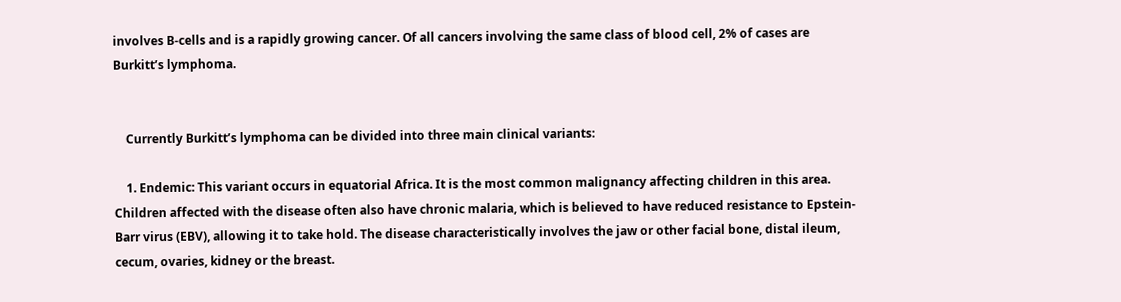involves B-cells and is a rapidly growing cancer. Of all cancers involving the same class of blood cell, 2% of cases are Burkitt’s lymphoma.


    Currently Burkitt’s lymphoma can be divided into three main clinical variants:

    1. Endemic: This variant occurs in equatorial Africa. It is the most common malignancy affecting children in this area. Children affected with the disease often also have chronic malaria, which is believed to have reduced resistance to Epstein-Barr virus (EBV), allowing it to take hold. The disease characteristically involves the jaw or other facial bone, distal ileum, cecum, ovaries, kidney or the breast.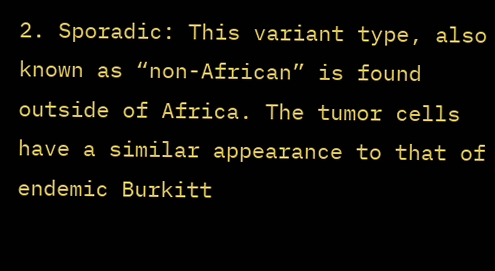2. Sporadic: This variant type, also known as “non-African” is found outside of Africa. The tumor cells have a similar appearance to that of endemic Burkitt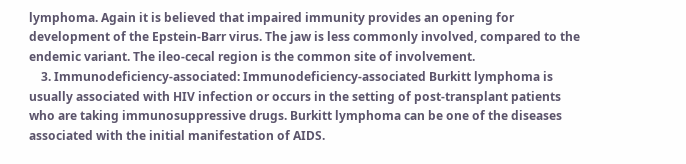lymphoma. Again it is believed that impaired immunity provides an opening for development of the Epstein-Barr virus. The jaw is less commonly involved, compared to the endemic variant. The ileo-cecal region is the common site of involvement.
    3. Immunodeficiency-associated: Immunodeficiency-associated Burkitt lymphoma is usually associated with HIV infection or occurs in the setting of post-transplant patients who are taking immunosuppressive drugs. Burkitt lymphoma can be one of the diseases associated with the initial manifestation of AIDS.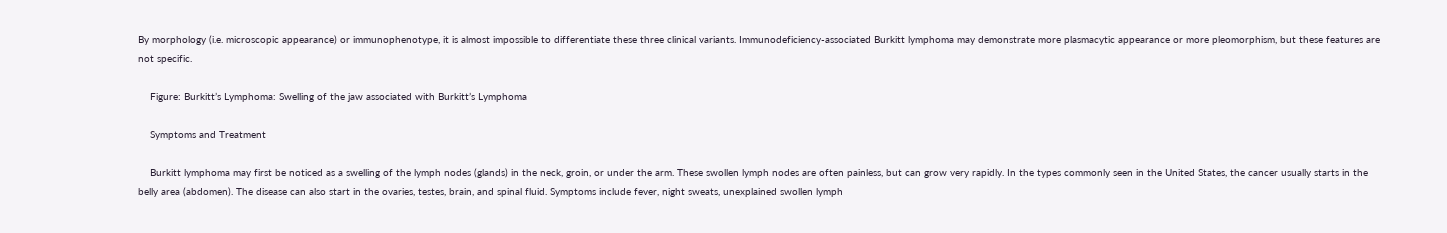By morphology (i.e. microscopic appearance) or immunophenotype, it is almost impossible to differentiate these three clinical variants. Immunodeficiency-associated Burkitt lymphoma may demonstrate more plasmacytic appearance or more pleomorphism, but these features are not specific.

    Figure: Burkitt’s Lymphoma: Swelling of the jaw associated with Burkitt’s Lymphoma

    Symptoms and Treatment

    Burkitt lymphoma may first be noticed as a swelling of the lymph nodes (glands) in the neck, groin, or under the arm. These swollen lymph nodes are often painless, but can grow very rapidly. In the types commonly seen in the United States, the cancer usually starts in the belly area (abdomen). The disease can also start in the ovaries, testes, brain, and spinal fluid. Symptoms include fever, night sweats, unexplained swollen lymph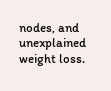nodes, and unexplained weight loss.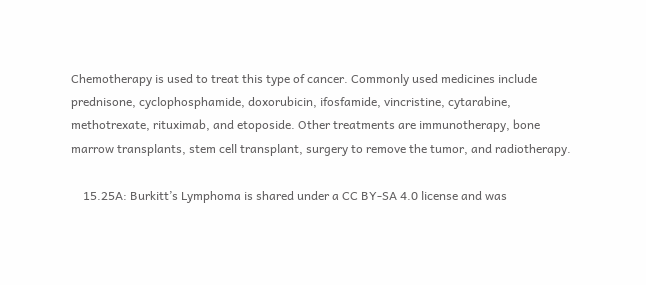Chemotherapy is used to treat this type of cancer. Commonly used medicines include prednisone, cyclophosphamide, doxorubicin, ifosfamide, vincristine, cytarabine, methotrexate, rituximab, and etoposide. Other treatments are immunotherapy, bone marrow transplants, stem cell transplant, surgery to remove the tumor, and radiotherapy.

    15.25A: Burkitt’s Lymphoma is shared under a CC BY-SA 4.0 license and was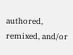authored, remixed, and/or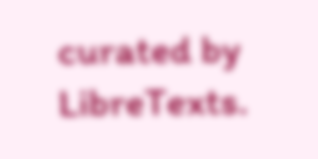curated by LibreTexts.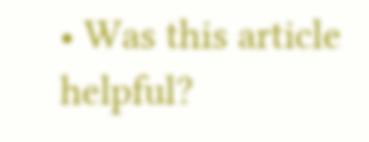• Was this article helpful?